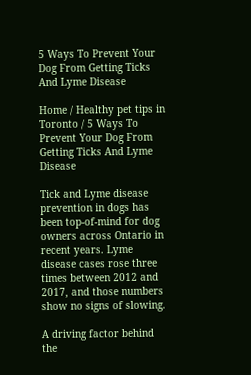5 Ways To Prevent Your Dog From Getting Ticks And Lyme Disease

Home / Healthy pet tips in Toronto / 5 Ways To Prevent Your Dog From Getting Ticks And Lyme Disease

Tick and Lyme disease prevention in dogs has been top-of-mind for dog owners across Ontario in recent years. Lyme disease cases rose three times between 2012 and 2017, and those numbers show no signs of slowing.

A driving factor behind the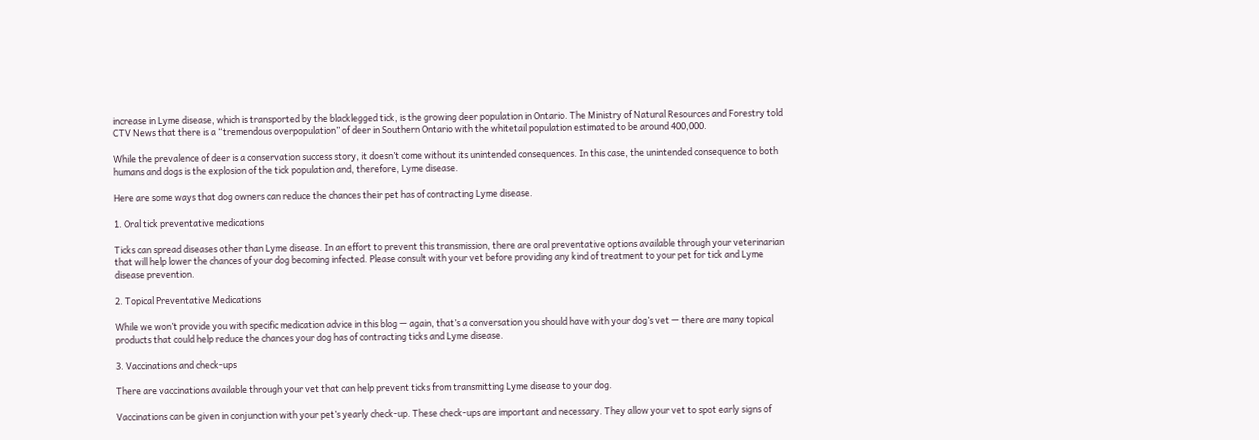increase in Lyme disease, which is transported by the blacklegged tick, is the growing deer population in Ontario. The Ministry of Natural Resources and Forestry told CTV News that there is a “tremendous overpopulation” of deer in Southern Ontario with the whitetail population estimated to be around 400,000.

While the prevalence of deer is a conservation success story, it doesn’t come without its unintended consequences. In this case, the unintended consequence to both humans and dogs is the explosion of the tick population and, therefore, Lyme disease.

Here are some ways that dog owners can reduce the chances their pet has of contracting Lyme disease.

1. Oral tick preventative medications

Ticks can spread diseases other than Lyme disease. In an effort to prevent this transmission, there are oral preventative options available through your veterinarian that will help lower the chances of your dog becoming infected. Please consult with your vet before providing any kind of treatment to your pet for tick and Lyme disease prevention.

2. Topical Preventative Medications

While we won’t provide you with specific medication advice in this blog — again, that’s a conversation you should have with your dog’s vet — there are many topical products that could help reduce the chances your dog has of contracting ticks and Lyme disease.

3. Vaccinations and check-ups

There are vaccinations available through your vet that can help prevent ticks from transmitting Lyme disease to your dog.

Vaccinations can be given in conjunction with your pet’s yearly check-up. These check-ups are important and necessary. They allow your vet to spot early signs of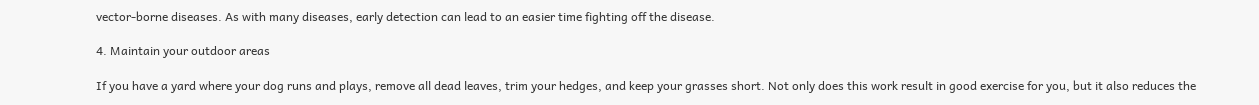vector-borne diseases. As with many diseases, early detection can lead to an easier time fighting off the disease.

4. Maintain your outdoor areas

If you have a yard where your dog runs and plays, remove all dead leaves, trim your hedges, and keep your grasses short. Not only does this work result in good exercise for you, but it also reduces the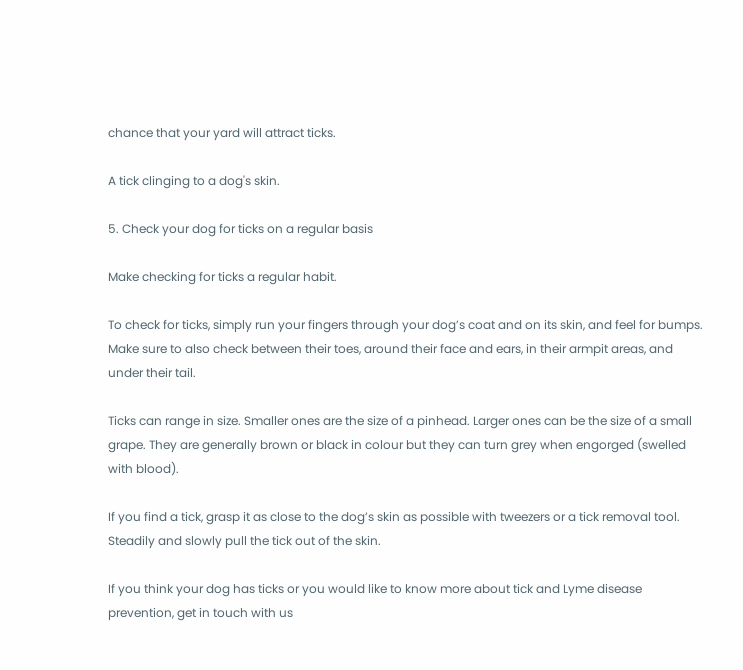chance that your yard will attract ticks.

A tick clinging to a dog's skin.

5. Check your dog for ticks on a regular basis

Make checking for ticks a regular habit.

To check for ticks, simply run your fingers through your dog’s coat and on its skin, and feel for bumps. Make sure to also check between their toes, around their face and ears, in their armpit areas, and under their tail.

Ticks can range in size. Smaller ones are the size of a pinhead. Larger ones can be the size of a small grape. They are generally brown or black in colour but they can turn grey when engorged (swelled with blood).

If you find a tick, grasp it as close to the dog’s skin as possible with tweezers or a tick removal tool. Steadily and slowly pull the tick out of the skin.

If you think your dog has ticks or you would like to know more about tick and Lyme disease prevention, get in touch with us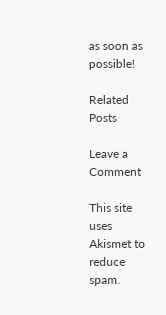as soon as possible!

Related Posts

Leave a Comment

This site uses Akismet to reduce spam.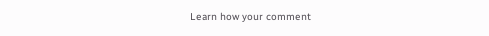Learn how your comment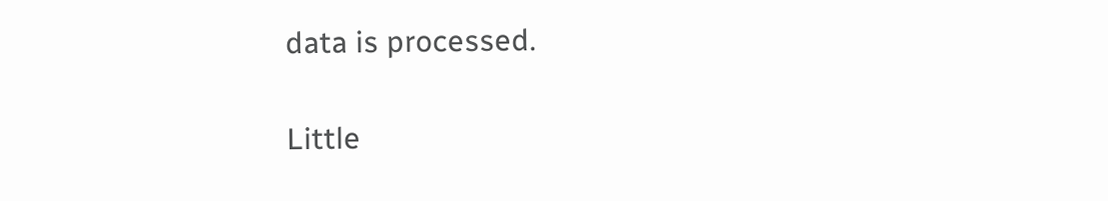data is processed.

Little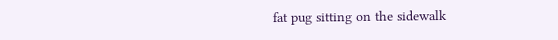fat pug sitting on the sidewalk